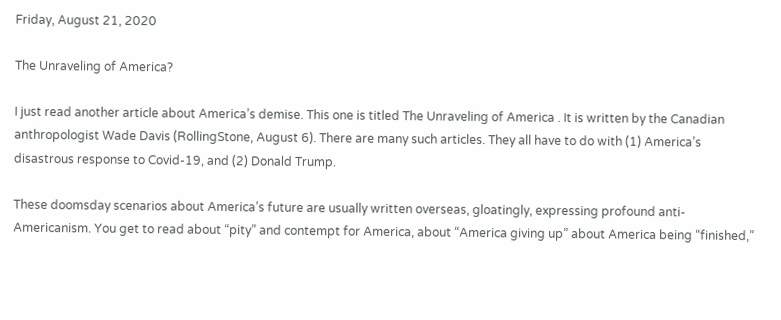Friday, August 21, 2020

The Unraveling of America?

I just read another article about America’s demise. This one is titled The Unraveling of America . It is written by the Canadian anthropologist Wade Davis (RollingStone, August 6). There are many such articles. They all have to do with (1) America’s disastrous response to Covid-19, and (2) Donald Trump.

These doomsday scenarios about America’s future are usually written overseas, gloatingly, expressing profound anti-Americanism. You get to read about “pity” and contempt for America, about “America giving up” about America being “finished,”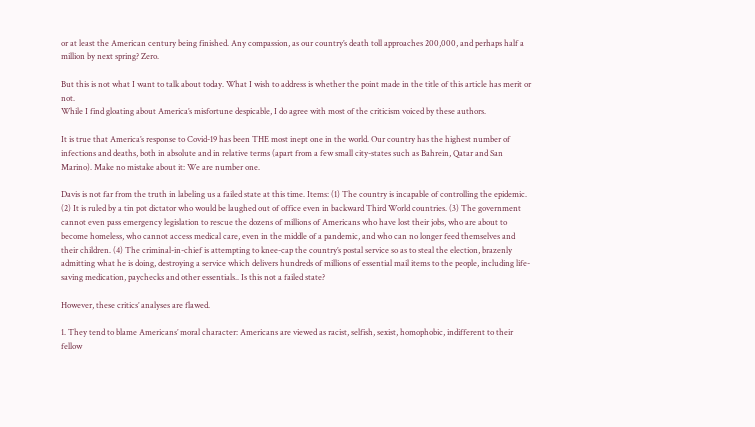or at least the American century being finished. Any compassion, as our country’s death toll approaches 200,000, and perhaps half a million by next spring? Zero.

But this is not what I want to talk about today. What I wish to address is whether the point made in the title of this article has merit or not.
While I find gloating about America’s misfortune despicable, I do agree with most of the criticism voiced by these authors.

It is true that America’s response to Covid-19 has been THE most inept one in the world. Our country has the highest number of infections and deaths, both in absolute and in relative terms (apart from a few small city-states such as Bahrein, Qatar and San Marino). Make no mistake about it: We are number one.

Davis is not far from the truth in labeling us a failed state at this time. Items: (1) The country is incapable of controlling the epidemic. (2) It is ruled by a tin pot dictator who would be laughed out of office even in backward Third World countries. (3) The government cannot even pass emergency legislation to rescue the dozens of millions of Americans who have lost their jobs, who are about to become homeless, who cannot access medical care, even in the middle of a pandemic, and who can no longer feed themselves and their children. (4) The criminal-in-chief is attempting to knee-cap the country’s postal service so as to steal the election, brazenly admitting what he is doing, destroying a service which delivers hundreds of millions of essential mail items to the people, including life-saving medication, paychecks and other essentials.. Is this not a failed state?

However, these critics’ analyses are flawed.

1. They tend to blame Americans’ moral character: Americans are viewed as racist, selfish, sexist, homophobic, indifferent to their fellow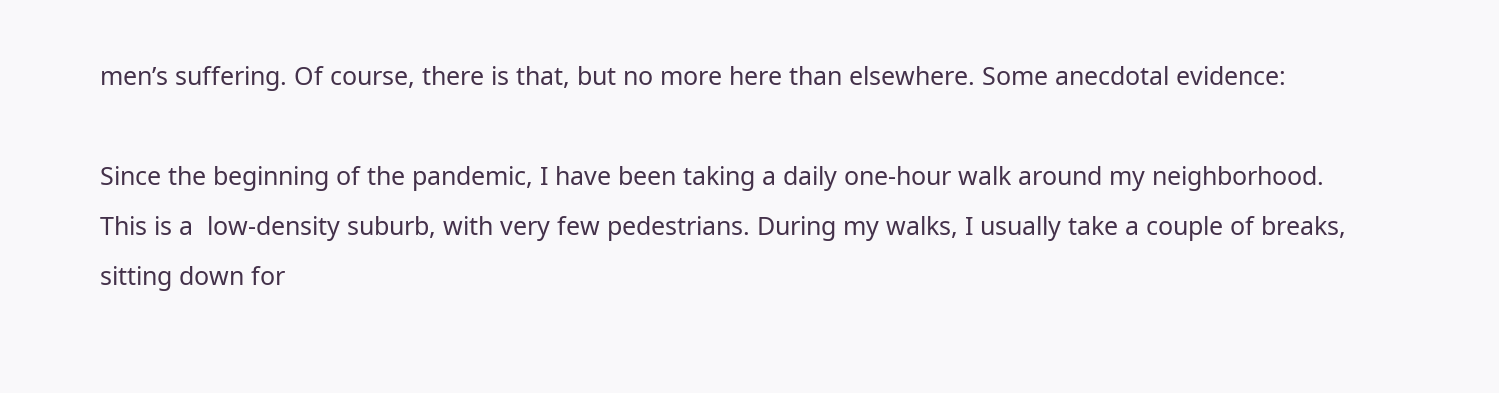men’s suffering. Of course, there is that, but no more here than elsewhere. Some anecdotal evidence:

Since the beginning of the pandemic, I have been taking a daily one-hour walk around my neighborhood. This is a  low-density suburb, with very few pedestrians. During my walks, I usually take a couple of breaks, sitting down for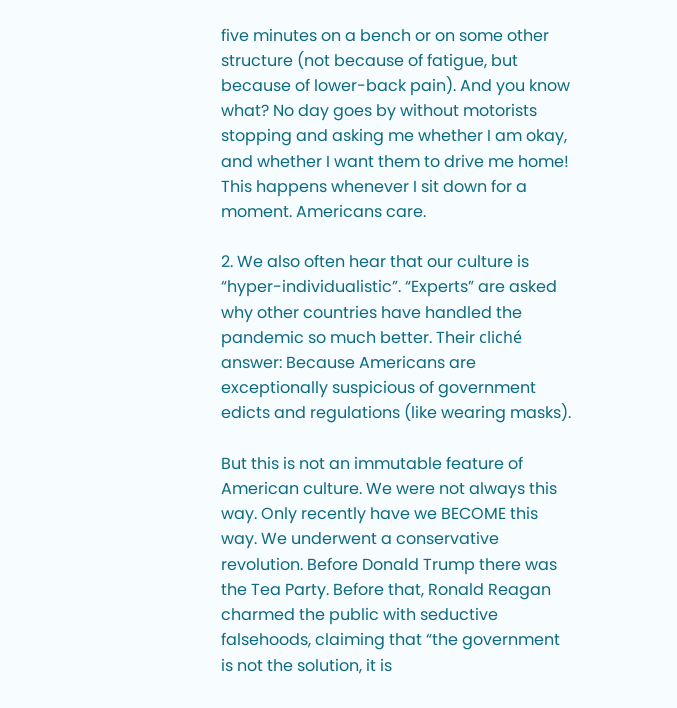five minutes on a bench or on some other structure (not because of fatigue, but because of lower-back pain). And you know what? No day goes by without motorists stopping and asking me whether I am okay, and whether I want them to drive me home! This happens whenever I sit down for a moment. Americans care.

2. We also often hear that our culture is “hyper-individualistic”. “Experts” are asked why other countries have handled the pandemic so much better. Their cliché answer: Because Americans are exceptionally suspicious of government edicts and regulations (like wearing masks).

But this is not an immutable feature of American culture. We were not always this way. Only recently have we BECOME this way. We underwent a conservative revolution. Before Donald Trump there was the Tea Party. Before that, Ronald Reagan charmed the public with seductive falsehoods, claiming that “the government is not the solution, it is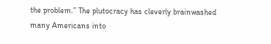the problem.” The plutocracy has cleverly brainwashed many Americans into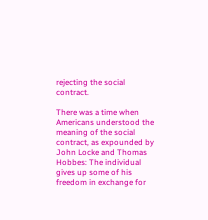rejecting the social contract.

There was a time when Americans understood the meaning of the social contract, as expounded by John Locke and Thomas Hobbes: The individual gives up some of his freedom in exchange for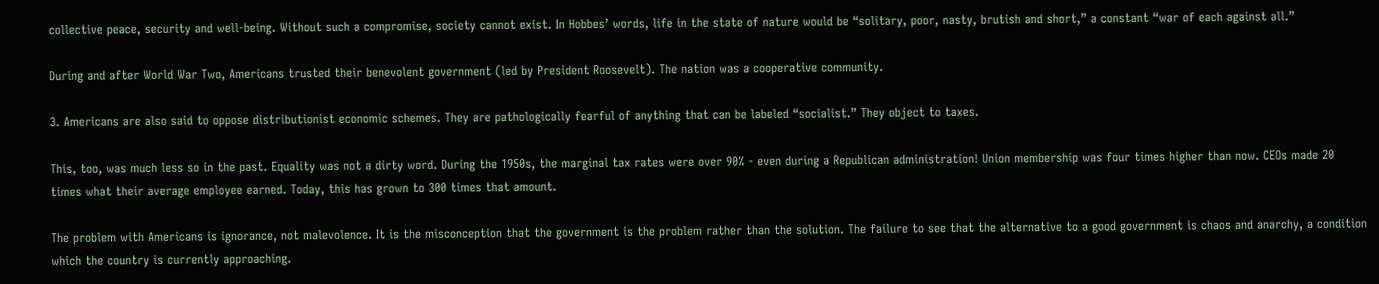collective peace, security and well-being. Without such a compromise, society cannot exist. In Hobbes’ words, life in the state of nature would be “solitary, poor, nasty, brutish and short,” a constant “war of each against all.”

During and after World War Two, Americans trusted their benevolent government (led by President Roosevelt). The nation was a cooperative community.

3. Americans are also said to oppose distributionist economic schemes. They are pathologically fearful of anything that can be labeled “socialist.” They object to taxes.

This, too, was much less so in the past. Equality was not a dirty word. During the 1950s, the marginal tax rates were over 90% - even during a Republican administration! Union membership was four times higher than now. CEOs made 20 times what their average employee earned. Today, this has grown to 300 times that amount.

The problem with Americans is ignorance, not malevolence. It is the misconception that the government is the problem rather than the solution. The failure to see that the alternative to a good government is chaos and anarchy, a condition which the country is currently approaching.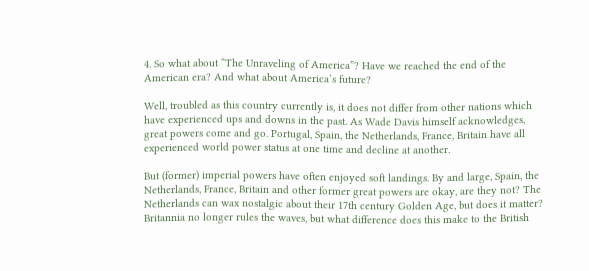4. So what about “The Unraveling of America”? Have we reached the end of the American era? And what about America’s future?

Well, troubled as this country currently is, it does not differ from other nations which have experienced ups and downs in the past. As Wade Davis himself acknowledges, great powers come and go. Portugal, Spain, the Netherlands, France, Britain have all experienced world power status at one time and decline at another.

But (former) imperial powers have often enjoyed soft landings. By and large, Spain, the Netherlands, France, Britain and other former great powers are okay, are they not? The Netherlands can wax nostalgic about their 17th century Golden Age, but does it matter? Britannia no longer rules the waves, but what difference does this make to the British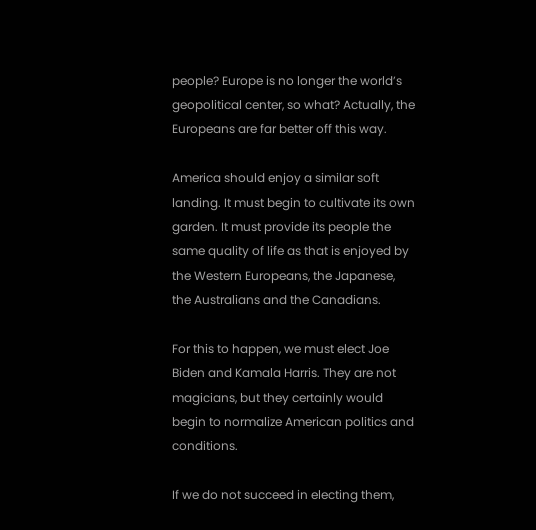people? Europe is no longer the world’s geopolitical center, so what? Actually, the Europeans are far better off this way.

America should enjoy a similar soft landing. It must begin to cultivate its own garden. It must provide its people the same quality of life as that is enjoyed by the Western Europeans, the Japanese, the Australians and the Canadians.

For this to happen, we must elect Joe Biden and Kamala Harris. They are not magicians, but they certainly would begin to normalize American politics and conditions.

If we do not succeed in electing them,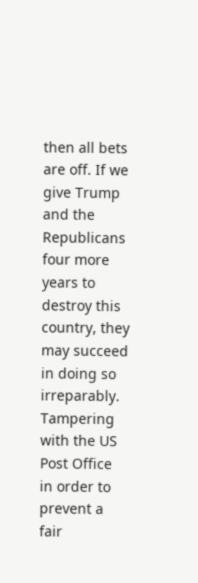then all bets are off. If we give Trump and the Republicans four more years to destroy this country, they may succeed in doing so irreparably. Tampering with the US Post Office in order to prevent a fair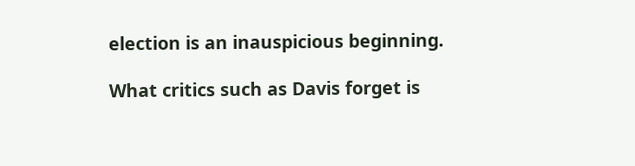election is an inauspicious beginning.

What critics such as Davis forget is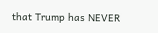that Trump has NEVER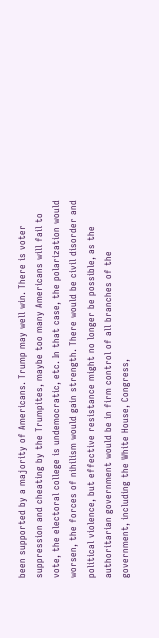been supported by a majority of Americans. Trump may well win. There is voter suppression and cheating by the Trumpites, maybe too many Americans will fail to vote, the electoral college is undemocratic, etc. In that case, the polarization would worsen, the forces of nihilism would gain strength. There would be civil disorder and political violence, but effective resistance might no longer be possible, as the authoritarian government would be in firm control of all branches of the government, including the White House, Congress,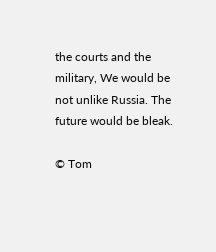the courts and the military, We would be not unlike Russia. The future would be bleak.

© Tom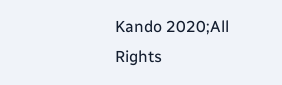Kando 2020;All Rights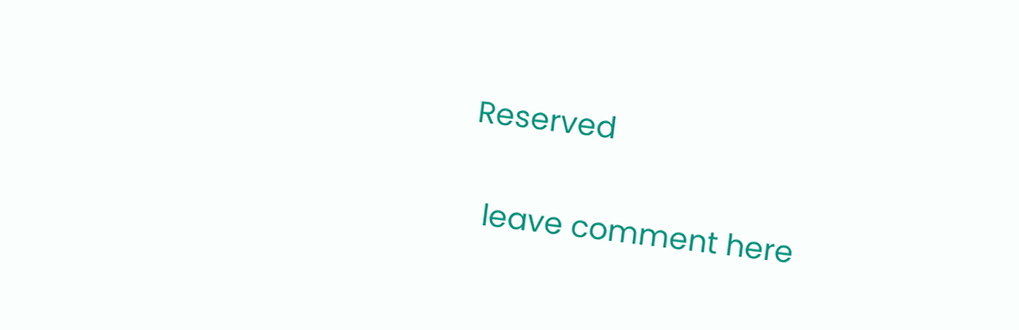Reserved

  leave comment here